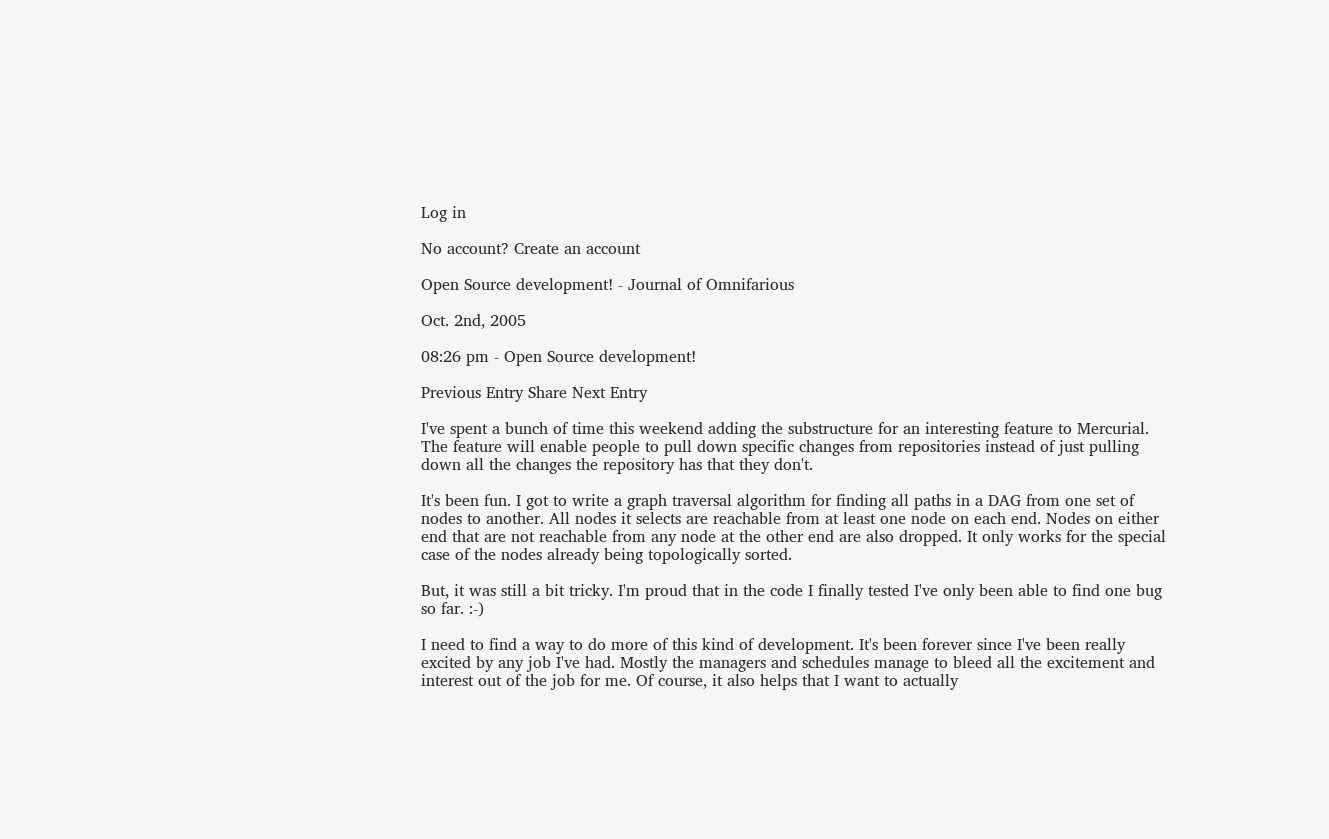Log in

No account? Create an account

Open Source development! - Journal of Omnifarious

Oct. 2nd, 2005

08:26 pm - Open Source development!

Previous Entry Share Next Entry

I've spent a bunch of time this weekend adding the substructure for an interesting feature to Mercurial. The feature will enable people to pull down specific changes from repositories instead of just pulling down all the changes the repository has that they don't.

It's been fun. I got to write a graph traversal algorithm for finding all paths in a DAG from one set of nodes to another. All nodes it selects are reachable from at least one node on each end. Nodes on either end that are not reachable from any node at the other end are also dropped. It only works for the special case of the nodes already being topologically sorted.

But, it was still a bit tricky. I'm proud that in the code I finally tested I've only been able to find one bug so far. :-)

I need to find a way to do more of this kind of development. It's been forever since I've been really excited by any job I've had. Mostly the managers and schedules manage to bleed all the excitement and interest out of the job for me. Of course, it also helps that I want to actually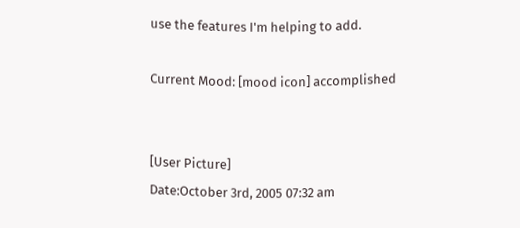use the features I'm helping to add.

Current Mood: [mood icon] accomplished


[User Picture]
Date:October 3rd, 2005 07:32 am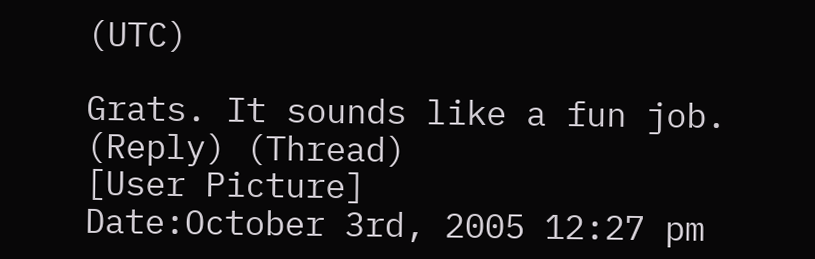(UTC)

Grats. It sounds like a fun job.
(Reply) (Thread)
[User Picture]
Date:October 3rd, 2005 12:27 pm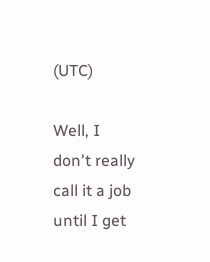(UTC)

Well, I don't really call it a job until I get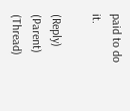paid to do it.

(Reply) (Parent) (Thread)